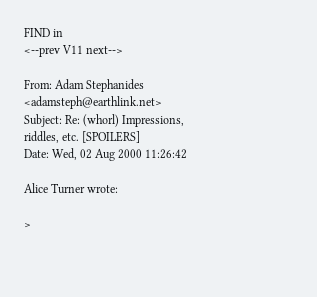FIND in
<--prev V11 next-->

From: Adam Stephanides <adamsteph@earthlink.net>
Subject: Re: (whorl) Impressions, riddles, etc. [SPOILERS]
Date: Wed, 02 Aug 2000 11:26:42

Alice Turner wrote:

>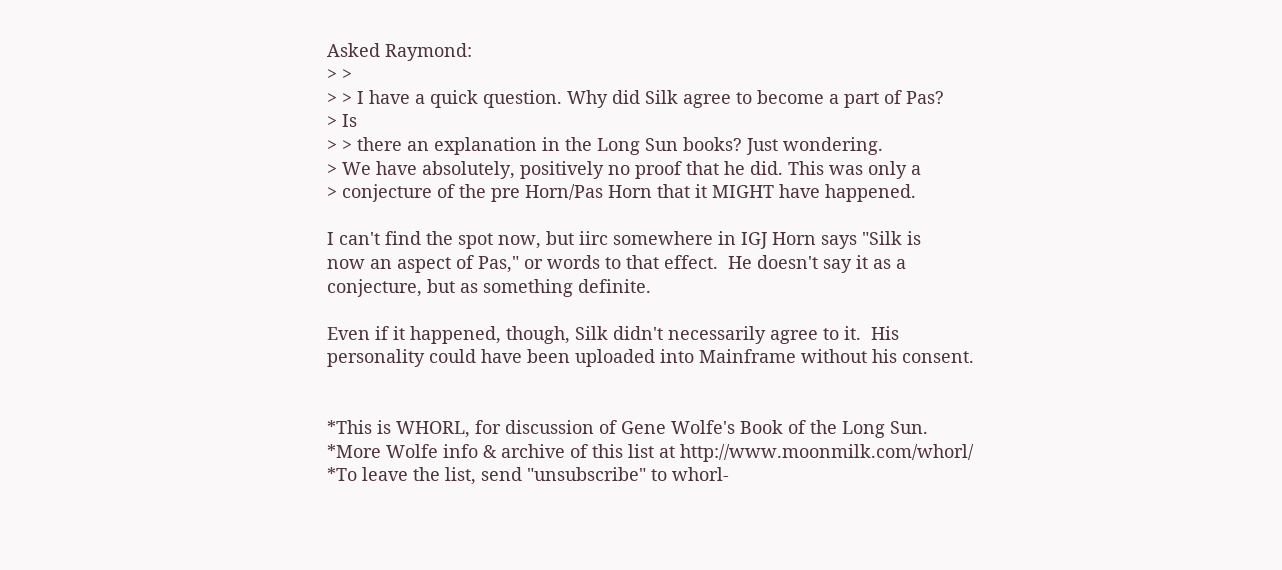Asked Raymond:
> >
> > I have a quick question. Why did Silk agree to become a part of Pas?
> Is
> > there an explanation in the Long Sun books? Just wondering.
> We have absolutely, positively no proof that he did. This was only a
> conjecture of the pre Horn/Pas Horn that it MIGHT have happened.

I can't find the spot now, but iirc somewhere in IGJ Horn says "Silk is
now an aspect of Pas," or words to that effect.  He doesn't say it as a
conjecture, but as something definite.

Even if it happened, though, Silk didn't necessarily agree to it.  His
personality could have been uploaded into Mainframe without his consent.


*This is WHORL, for discussion of Gene Wolfe's Book of the Long Sun.
*More Wolfe info & archive of this list at http://www.moonmilk.com/whorl/
*To leave the list, send "unsubscribe" to whorl-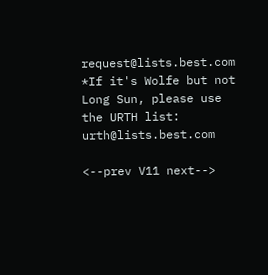request@lists.best.com
*If it's Wolfe but not Long Sun, please use the URTH list: urth@lists.best.com

<--prev V11 next-->